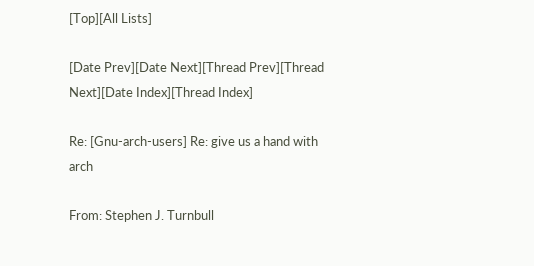[Top][All Lists]

[Date Prev][Date Next][Thread Prev][Thread Next][Date Index][Thread Index]

Re: [Gnu-arch-users] Re: give us a hand with arch

From: Stephen J. Turnbull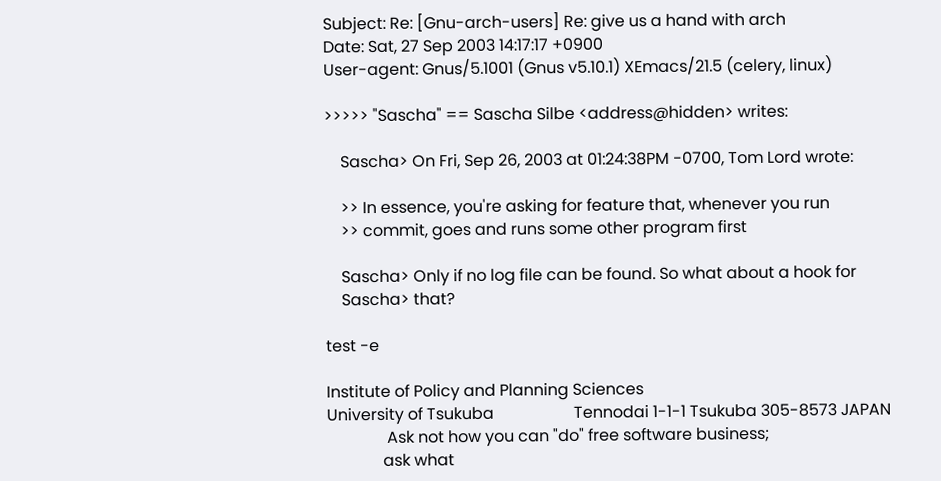Subject: Re: [Gnu-arch-users] Re: give us a hand with arch
Date: Sat, 27 Sep 2003 14:17:17 +0900
User-agent: Gnus/5.1001 (Gnus v5.10.1) XEmacs/21.5 (celery, linux)

>>>>> "Sascha" == Sascha Silbe <address@hidden> writes:

    Sascha> On Fri, Sep 26, 2003 at 01:24:38PM -0700, Tom Lord wrote:

    >> In essence, you're asking for feature that, whenever you run
    >> commit, goes and runs some other program first

    Sascha> Only if no log file can be found. So what about a hook for
    Sascha> that?

test -e

Institute of Policy and Planning Sciences
University of Tsukuba                    Tennodai 1-1-1 Tsukuba 305-8573 JAPAN
               Ask not how you can "do" free software business;
              ask what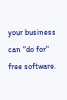your business can "do for" free software.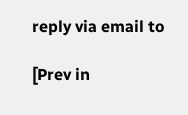reply via email to

[Prev in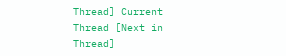Thread] Current Thread [Next in Thread]